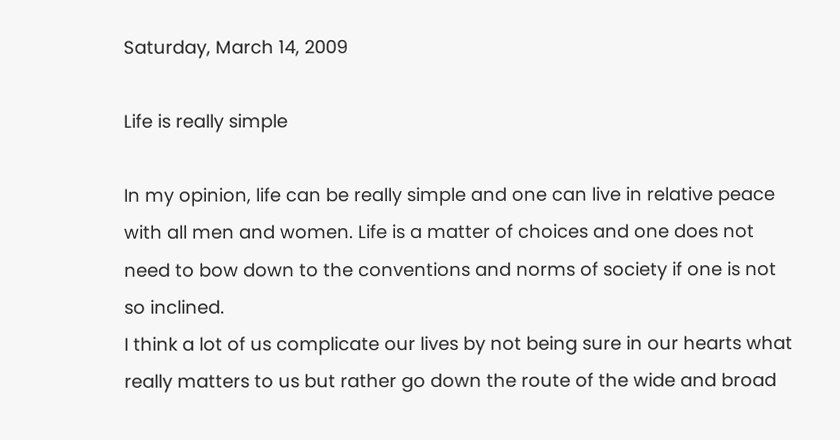Saturday, March 14, 2009

Life is really simple

In my opinion, life can be really simple and one can live in relative peace with all men and women. Life is a matter of choices and one does not need to bow down to the conventions and norms of society if one is not so inclined.
I think a lot of us complicate our lives by not being sure in our hearts what really matters to us but rather go down the route of the wide and broad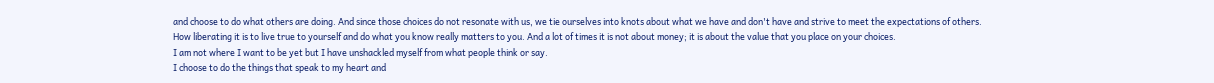and choose to do what others are doing. And since those choices do not resonate with us, we tie ourselves into knots about what we have and don't have and strive to meet the expectations of others.
How liberating it is to live true to yourself and do what you know really matters to you. And a lot of times it is not about money; it is about the value that you place on your choices.
I am not where I want to be yet but I have unshackled myself from what people think or say.
I choose to do the things that speak to my heart and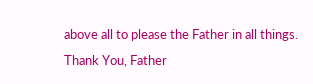above all to please the Father in all things.
Thank You, Father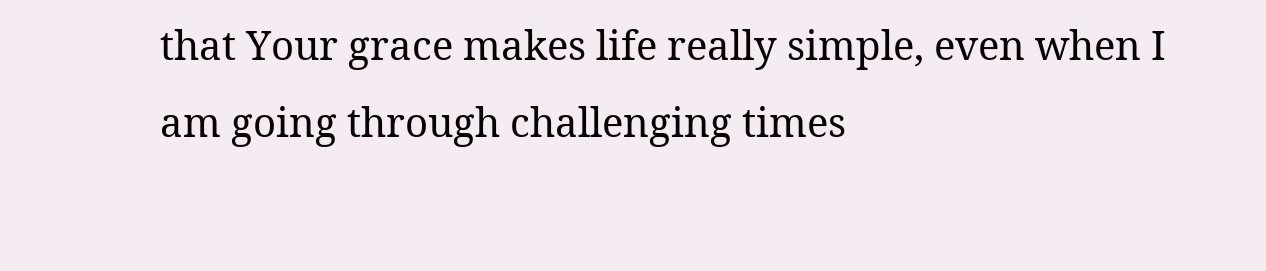that Your grace makes life really simple, even when I am going through challenging times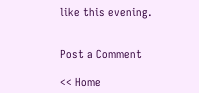like this evening.


Post a Comment

<< Home